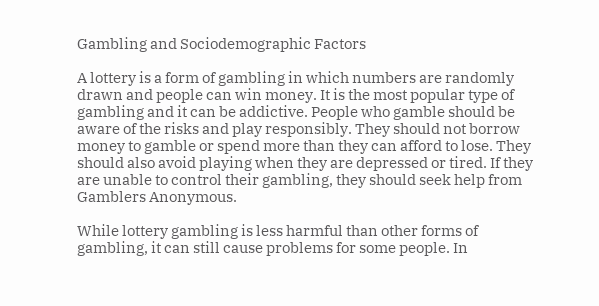Gambling and Sociodemographic Factors

A lottery is a form of gambling in which numbers are randomly drawn and people can win money. It is the most popular type of gambling and it can be addictive. People who gamble should be aware of the risks and play responsibly. They should not borrow money to gamble or spend more than they can afford to lose. They should also avoid playing when they are depressed or tired. If they are unable to control their gambling, they should seek help from Gamblers Anonymous.

While lottery gambling is less harmful than other forms of gambling, it can still cause problems for some people. In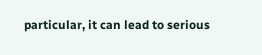particular, it can lead to serious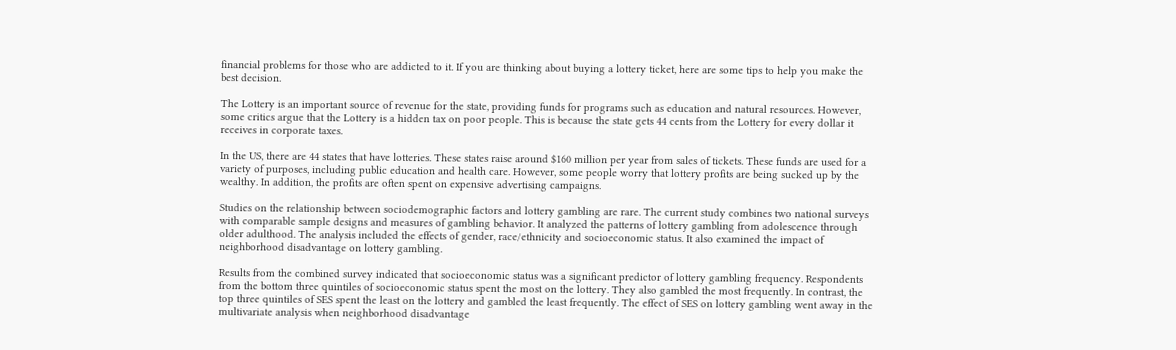financial problems for those who are addicted to it. If you are thinking about buying a lottery ticket, here are some tips to help you make the best decision.

The Lottery is an important source of revenue for the state, providing funds for programs such as education and natural resources. However, some critics argue that the Lottery is a hidden tax on poor people. This is because the state gets 44 cents from the Lottery for every dollar it receives in corporate taxes.

In the US, there are 44 states that have lotteries. These states raise around $160 million per year from sales of tickets. These funds are used for a variety of purposes, including public education and health care. However, some people worry that lottery profits are being sucked up by the wealthy. In addition, the profits are often spent on expensive advertising campaigns.

Studies on the relationship between sociodemographic factors and lottery gambling are rare. The current study combines two national surveys with comparable sample designs and measures of gambling behavior. It analyzed the patterns of lottery gambling from adolescence through older adulthood. The analysis included the effects of gender, race/ethnicity and socioeconomic status. It also examined the impact of neighborhood disadvantage on lottery gambling.

Results from the combined survey indicated that socioeconomic status was a significant predictor of lottery gambling frequency. Respondents from the bottom three quintiles of socioeconomic status spent the most on the lottery. They also gambled the most frequently. In contrast, the top three quintiles of SES spent the least on the lottery and gambled the least frequently. The effect of SES on lottery gambling went away in the multivariate analysis when neighborhood disadvantage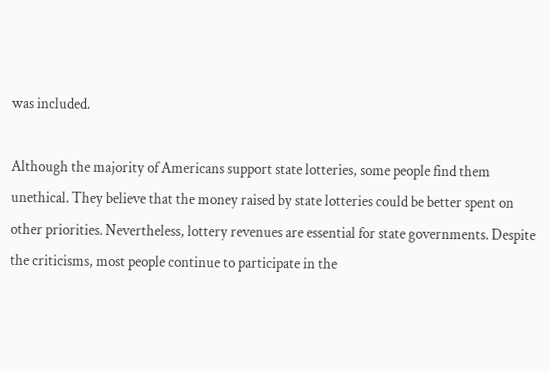was included.

Although the majority of Americans support state lotteries, some people find them unethical. They believe that the money raised by state lotteries could be better spent on other priorities. Nevertheless, lottery revenues are essential for state governments. Despite the criticisms, most people continue to participate in the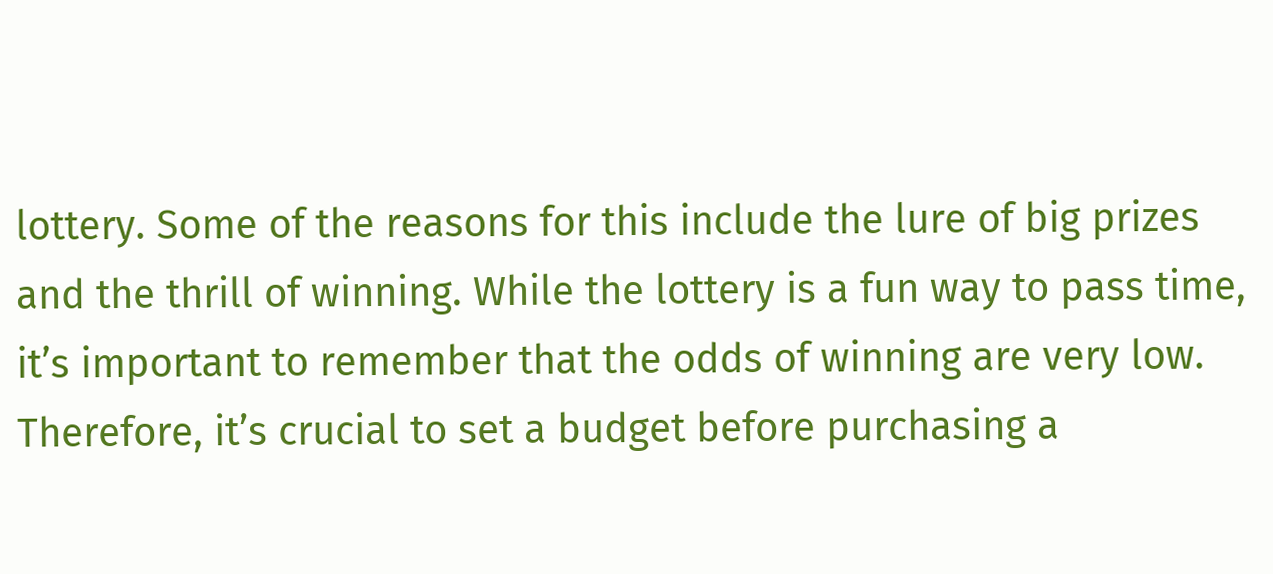lottery. Some of the reasons for this include the lure of big prizes and the thrill of winning. While the lottery is a fun way to pass time, it’s important to remember that the odds of winning are very low. Therefore, it’s crucial to set a budget before purchasing a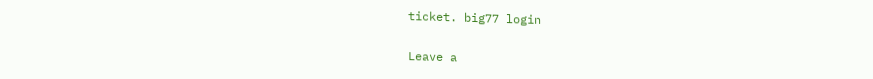ticket. big77 login

Leave a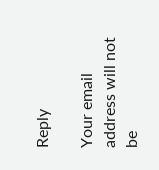Reply

Your email address will not be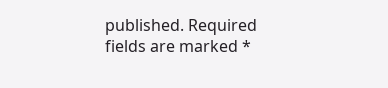published. Required fields are marked *